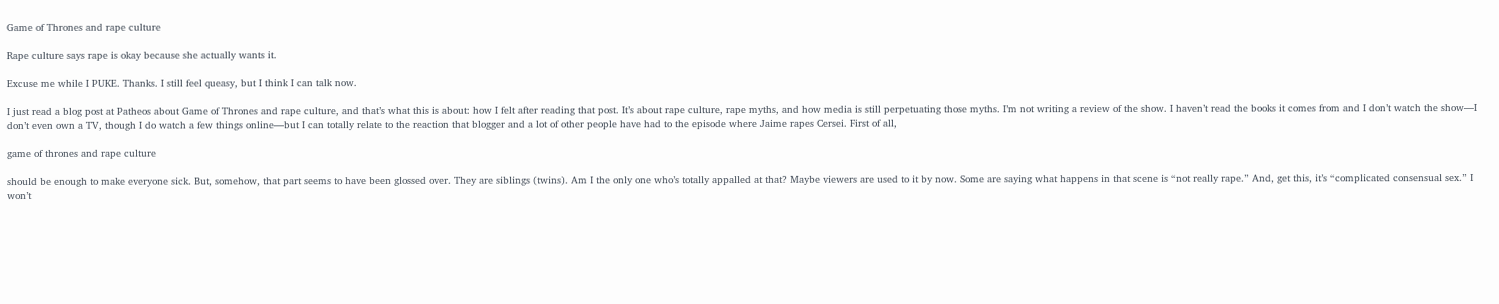Game of Thrones and rape culture

Rape culture says rape is okay because she actually wants it.

Excuse me while I PUKE. Thanks. I still feel queasy, but I think I can talk now.

I just read a blog post at Patheos about Game of Thrones and rape culture, and that’s what this is about: how I felt after reading that post. It’s about rape culture, rape myths, and how media is still perpetuating those myths. I’m not writing a review of the show. I haven’t read the books it comes from and I don’t watch the show—I don’t even own a TV, though I do watch a few things online—but I can totally relate to the reaction that blogger and a lot of other people have had to the episode where Jaime rapes Cersei. First of all,

game of thrones and rape culture

should be enough to make everyone sick. But, somehow, that part seems to have been glossed over. They are siblings (twins). Am I the only one who’s totally appalled at that? Maybe viewers are used to it by now. Some are saying what happens in that scene is “not really rape.” And, get this, it’s “complicated consensual sex.” I won’t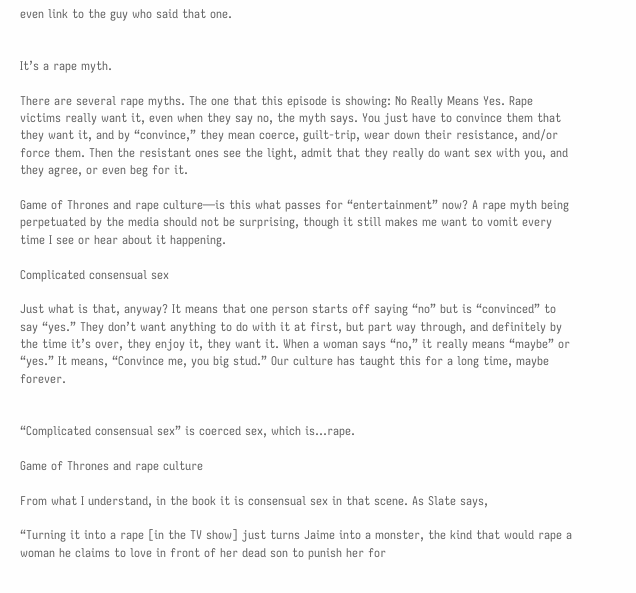even link to the guy who said that one.


It’s a rape myth.

There are several rape myths. The one that this episode is showing: No Really Means Yes. Rape victims really want it, even when they say no, the myth says. You just have to convince them that they want it, and by “convince,” they mean coerce, guilt-trip, wear down their resistance, and/or force them. Then the resistant ones see the light, admit that they really do want sex with you, and they agree, or even beg for it.

Game of Thrones and rape culture—is this what passes for “entertainment” now? A rape myth being perpetuated by the media should not be surprising, though it still makes me want to vomit every time I see or hear about it happening.

Complicated consensual sex

Just what is that, anyway? It means that one person starts off saying “no” but is “convinced” to say “yes.” They don’t want anything to do with it at first, but part way through, and definitely by the time it’s over, they enjoy it, they want it. When a woman says “no,” it really means “maybe” or “yes.” It means, “Convince me, you big stud.” Our culture has taught this for a long time, maybe forever.


“Complicated consensual sex” is coerced sex, which is…rape.

Game of Thrones and rape culture

From what I understand, in the book it is consensual sex in that scene. As Slate says,

“Turning it into a rape [in the TV show] just turns Jaime into a monster, the kind that would rape a woman he claims to love in front of her dead son to punish her for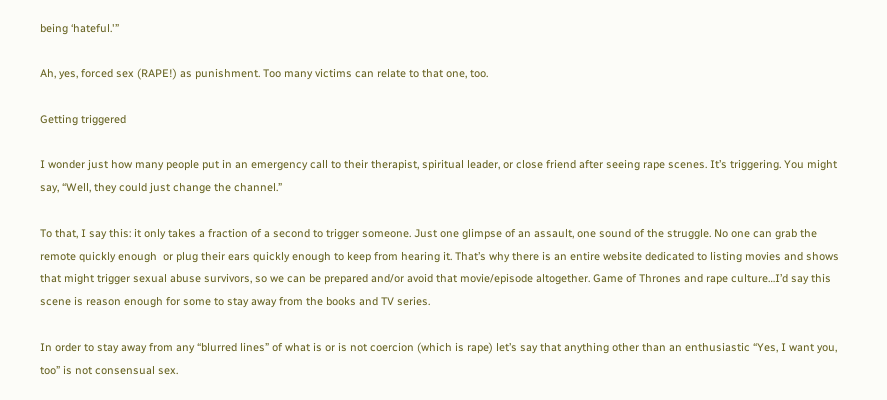being ‘hateful.'”

Ah, yes, forced sex (RAPE!) as punishment. Too many victims can relate to that one, too.

Getting triggered

I wonder just how many people put in an emergency call to their therapist, spiritual leader, or close friend after seeing rape scenes. It’s triggering. You might say, “Well, they could just change the channel.”

To that, I say this: it only takes a fraction of a second to trigger someone. Just one glimpse of an assault, one sound of the struggle. No one can grab the remote quickly enough  or plug their ears quickly enough to keep from hearing it. That’s why there is an entire website dedicated to listing movies and shows that might trigger sexual abuse survivors, so we can be prepared and/or avoid that movie/episode altogether. Game of Thrones and rape culture…I’d say this scene is reason enough for some to stay away from the books and TV series.

In order to stay away from any “blurred lines” of what is or is not coercion (which is rape) let’s say that anything other than an enthusiastic “Yes, I want you, too” is not consensual sex.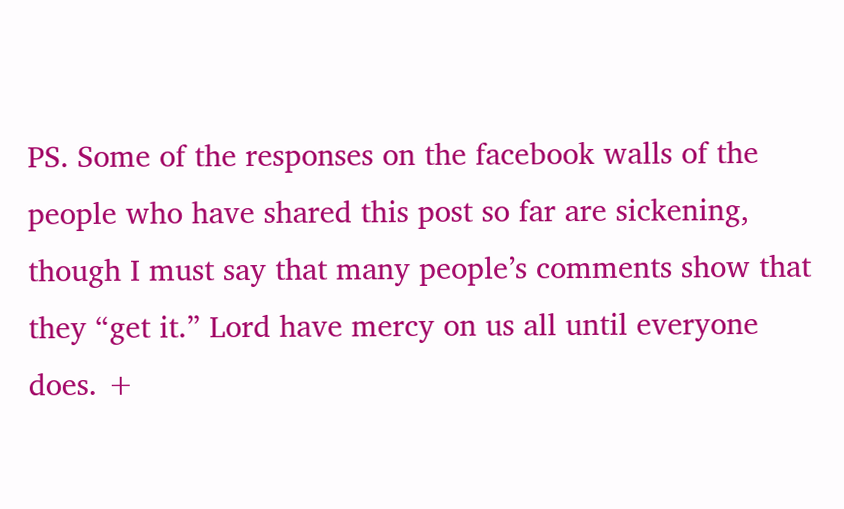PS. Some of the responses on the facebook walls of the people who have shared this post so far are sickening, though I must say that many people’s comments show that they “get it.” Lord have mercy on us all until everyone does. +